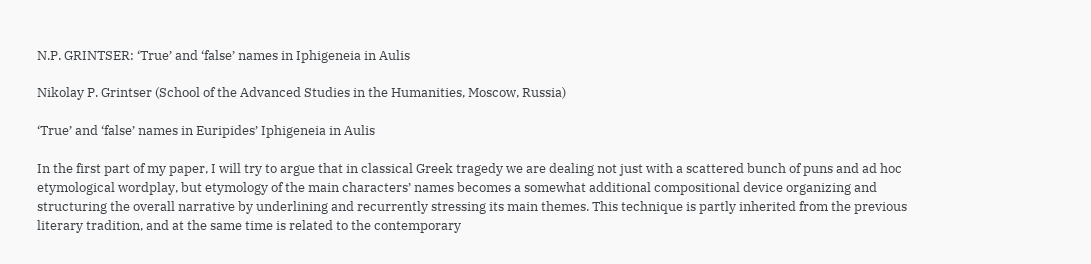N.P. GRINTSER: ‘True’ and ‘false’ names in Iphigeneia in Aulis

Nikolay P. Grintser (School of the Advanced Studies in the Humanities, Moscow, Russia)

‘True’ and ‘false’ names in Euripides’ Iphigeneia in Aulis

In the first part of my paper, I will try to argue that in classical Greek tragedy we are dealing not just with a scattered bunch of puns and ad hoc etymological wordplay, but etymology of the main characters’ names becomes a somewhat additional compositional device organizing and structuring the overall narrative by underlining and recurrently stressing its main themes. This technique is partly inherited from the previous literary tradition, and at the same time is related to the contemporary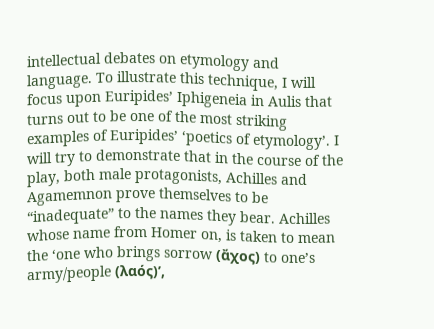intellectual debates on etymology and language. To illustrate this technique, I will focus upon Euripides’ Iphigeneia in Aulis that turns out to be one of the most striking examples of Euripides’ ‘poetics of etymology’. I will try to demonstrate that in the course of the play, both male protagonists, Achilles and Agamemnon prove themselves to be “inadequate” to the names they bear. Achilles whose name from Homer on, is taken to mean the ‘one who brings sorrow (ἄχος) to one’s army/people (λαός)’,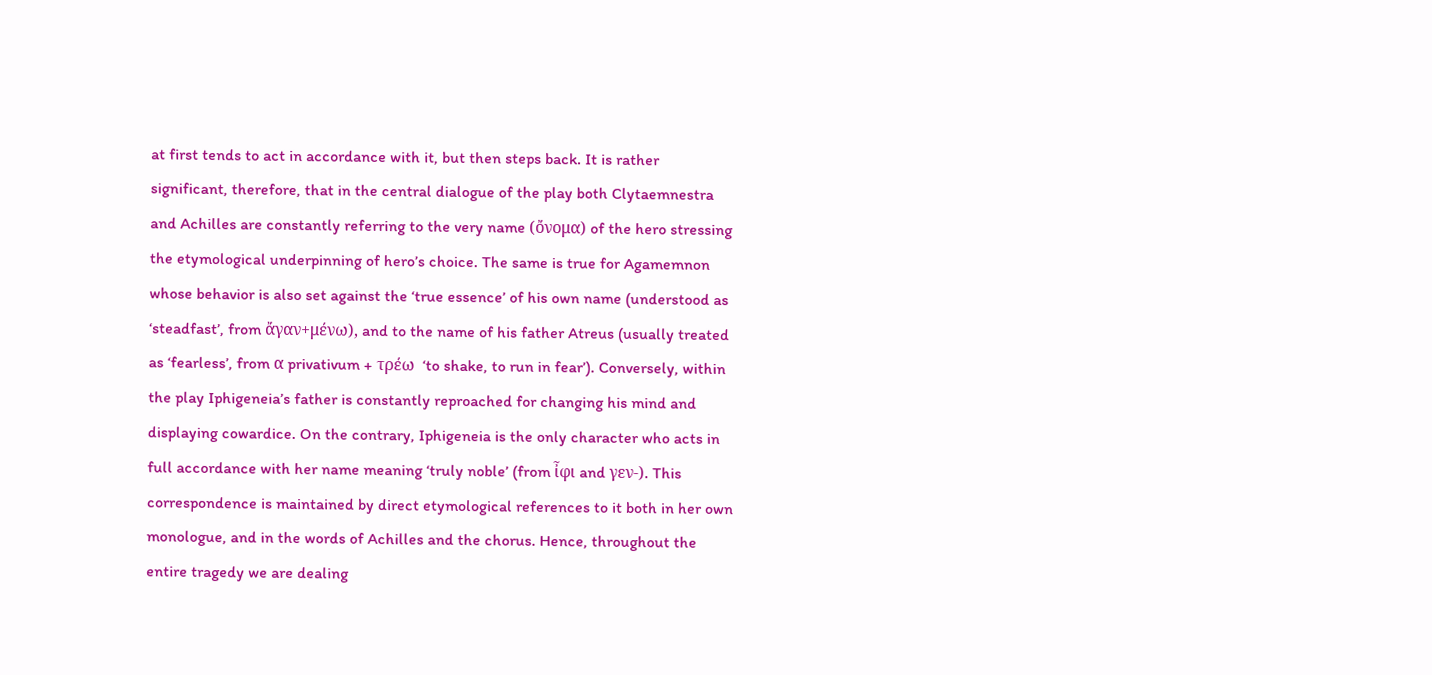at first tends to act in accordance with it, but then steps back. It is rather significant, therefore, that in the central dialogue of the play both Clytaemnestra and Achilles are constantly referring to the very name (ὄνομα) of the hero stressing the etymological underpinning of hero’s choice. The same is true for Agamemnon whose behavior is also set against the ‘true essence’ of his own name (understood as ‘steadfast’, from ἄγαν+μένω), and to the name of his father Atreus (usually treated as ‘fearless’, from α privativum + τρέω  ‘to shake, to run in fear’). Conversely, within the play Iphigeneia’s father is constantly reproached for changing his mind and displaying cowardice. On the contrary, Iphigeneia is the only character who acts in full accordance with her name meaning ‘truly noble’ (from ἶφι and γεν-). This correspondence is maintained by direct etymological references to it both in her own monologue, and in the words of Achilles and the chorus. Hence, throughout the entire tragedy we are dealing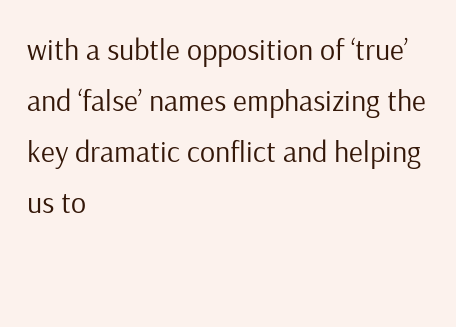with a subtle opposition of ‘true’ and ‘false’ names emphasizing the key dramatic conflict and helping us to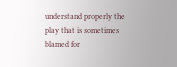understand properly the play that is sometimes blamed for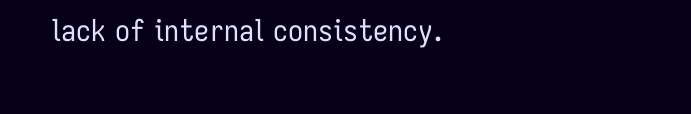lack of internal consistency.